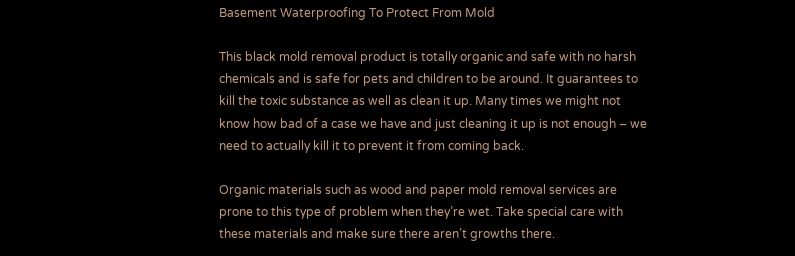Basement Waterproofing To Protect From Mold

This black mold removal product is totally organic and safe with no harsh chemicals and is safe for pets and children to be around. It guarantees to kill the toxic substance as well as clean it up. Many times we might not know how bad of a case we have and just cleaning it up is not enough – we need to actually kill it to prevent it from coming back.

Organic materials such as wood and paper mold removal services are prone to this type of problem when they’re wet. Take special care with these materials and make sure there aren’t growths there.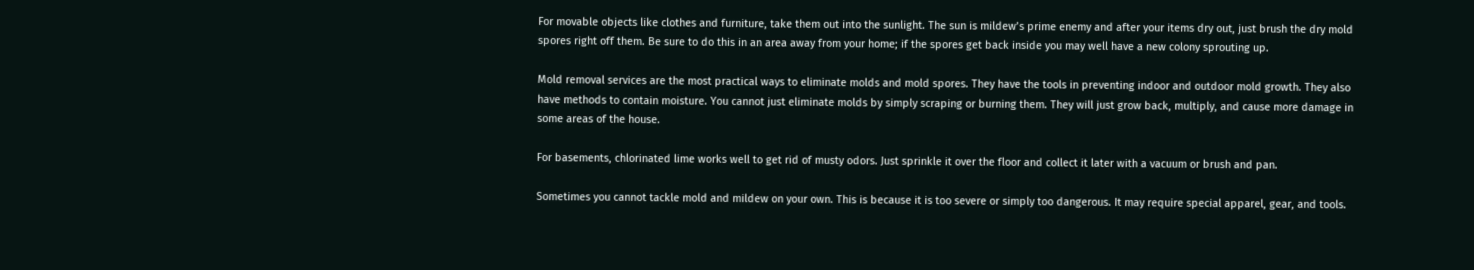For movable objects like clothes and furniture, take them out into the sunlight. The sun is mildew’s prime enemy and after your items dry out, just brush the dry mold spores right off them. Be sure to do this in an area away from your home; if the spores get back inside you may well have a new colony sprouting up.

Mold removal services are the most practical ways to eliminate molds and mold spores. They have the tools in preventing indoor and outdoor mold growth. They also have methods to contain moisture. You cannot just eliminate molds by simply scraping or burning them. They will just grow back, multiply, and cause more damage in some areas of the house.

For basements, chlorinated lime works well to get rid of musty odors. Just sprinkle it over the floor and collect it later with a vacuum or brush and pan.

Sometimes you cannot tackle mold and mildew on your own. This is because it is too severe or simply too dangerous. It may require special apparel, gear, and tools.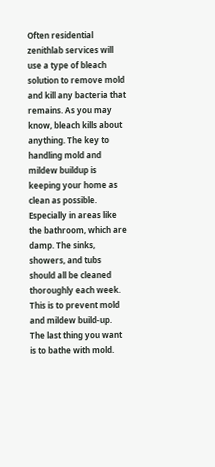Often residential zenithlab services will use a type of bleach solution to remove mold and kill any bacteria that remains. As you may know, bleach kills about anything. The key to handling mold and mildew buildup is keeping your home as clean as possible. Especially in areas like the bathroom, which are damp. The sinks, showers, and tubs should all be cleaned thoroughly each week. This is to prevent mold and mildew build-up. The last thing you want is to bathe with mold.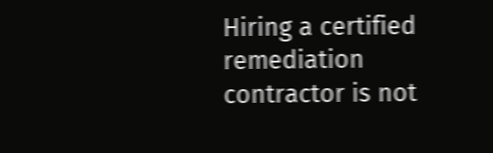Hiring a certified remediation contractor is not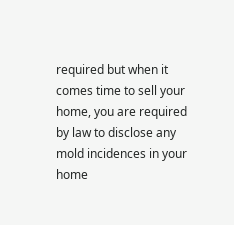required but when it comes time to sell your home, you are required by law to disclose any mold incidences in your home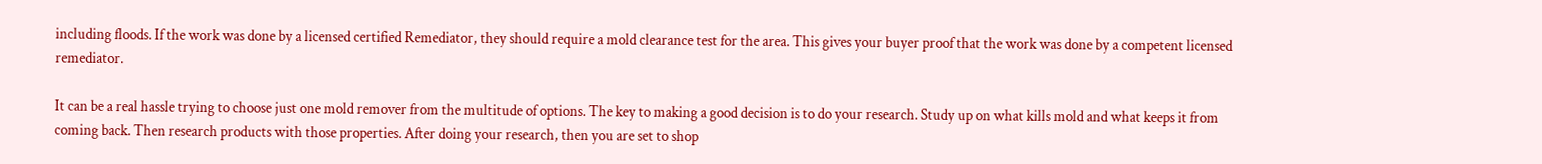including floods. If the work was done by a licensed certified Remediator, they should require a mold clearance test for the area. This gives your buyer proof that the work was done by a competent licensed remediator.

It can be a real hassle trying to choose just one mold remover from the multitude of options. The key to making a good decision is to do your research. Study up on what kills mold and what keeps it from coming back. Then research products with those properties. After doing your research, then you are set to shop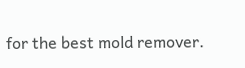for the best mold remover.